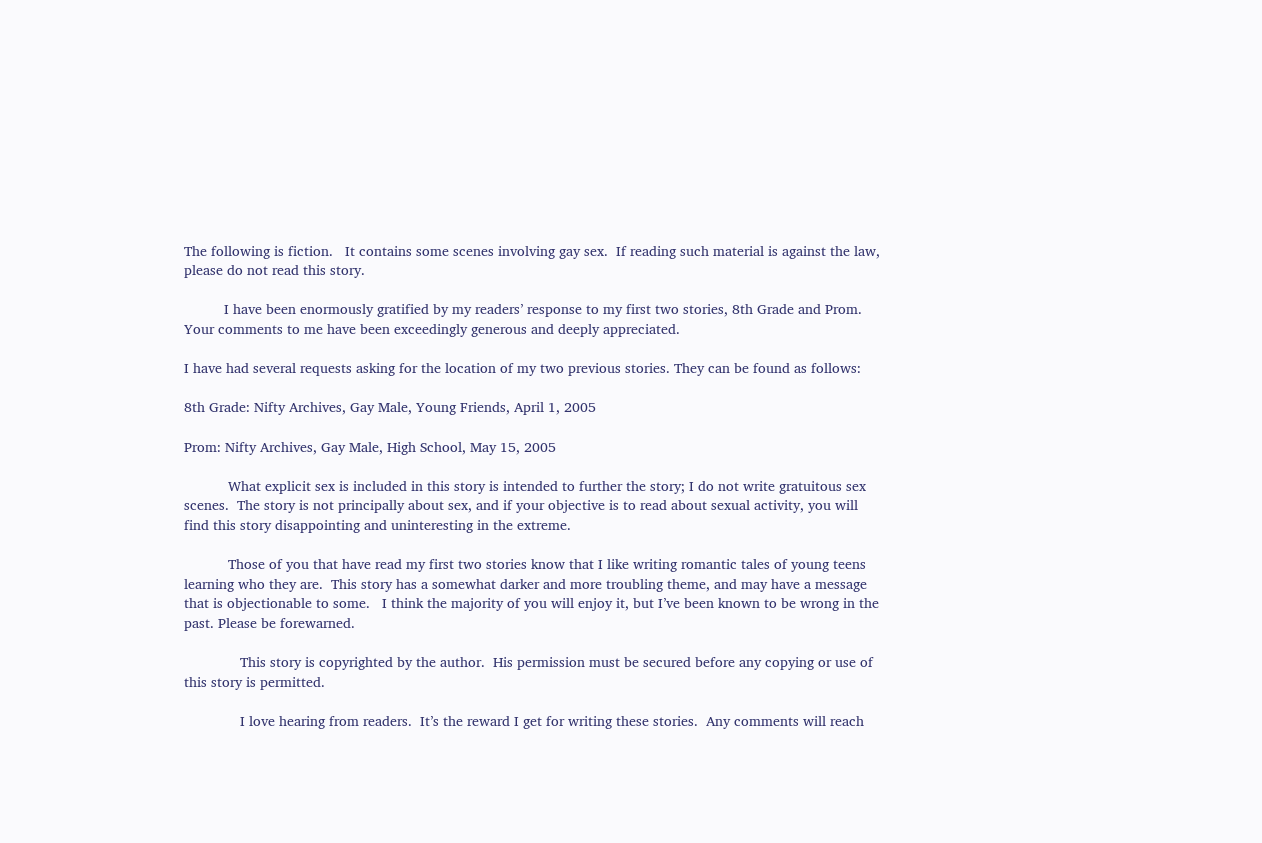The following is fiction.   It contains some scenes involving gay sex.  If reading such material is against the law, please do not read this story.

          I have been enormously gratified by my readers’ response to my first two stories, 8th Grade and Prom.  Your comments to me have been exceedingly generous and deeply appreciated.

I have had several requests asking for the location of my two previous stories. They can be found as follows:

8th Grade: Nifty Archives, Gay Male, Young Friends, April 1, 2005

Prom: Nifty Archives, Gay Male, High School, May 15, 2005

           What explicit sex is included in this story is intended to further the story; I do not write gratuitous sex scenes.  The story is not principally about sex, and if your objective is to read about sexual activity, you will find this story disappointing and uninteresting in the extreme.

           Those of you that have read my first two stories know that I like writing romantic tales of young teens learning who they are.  This story has a somewhat darker and more troubling theme, and may have a message that is objectionable to some.   I think the majority of you will enjoy it, but I’ve been known to be wrong in the past. Please be forewarned.

              This story is copyrighted by the author.  His permission must be secured before any copying or use of this story is permitted.

              I love hearing from readers.  It’s the reward I get for writing these stories.  Any comments will reach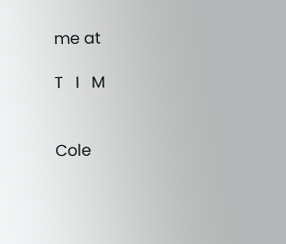me at

T   I   M


Cole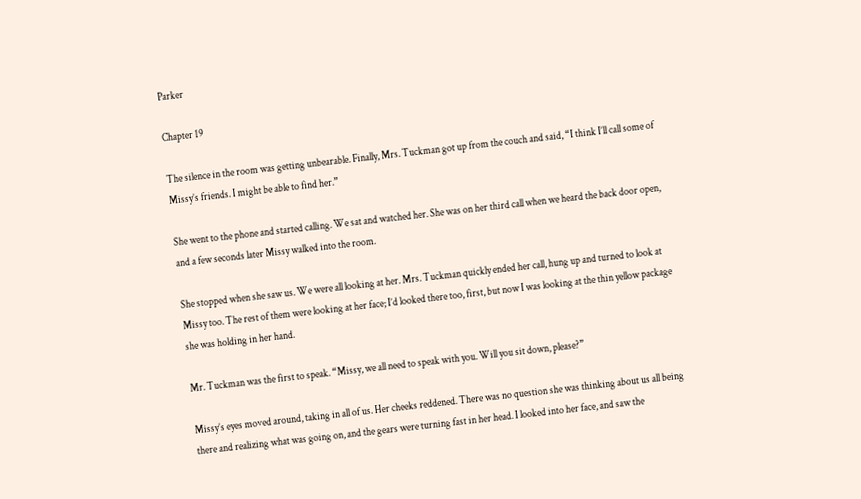Parker

Chapter 19

The silence in the room was getting unbearable. Finally, Mrs. Tuckman got up from the couch and said, “I think I’ll call some of Missy’s friends. I might be able to find her.”

She went to the phone and started calling. We sat and watched her. She was on her third call when we heard the back door open, and a few seconds later Missy walked into the room.

She stopped when she saw us. We were all looking at her. Mrs. Tuckman quickly ended her call, hung up and turned to look at Missy too. The rest of them were looking at her face; I’d looked there too, first, but now I was looking at the thin yellow package she was holding in her hand.

Mr. Tuckman was the first to speak. “Missy, we all need to speak with you. Will you sit down, please?”

Missy’s eyes moved around, taking in all of us. Her cheeks reddened. There was no question she was thinking about us all being there and realizing what was going on, and the gears were turning fast in her head. I looked into her face, and saw the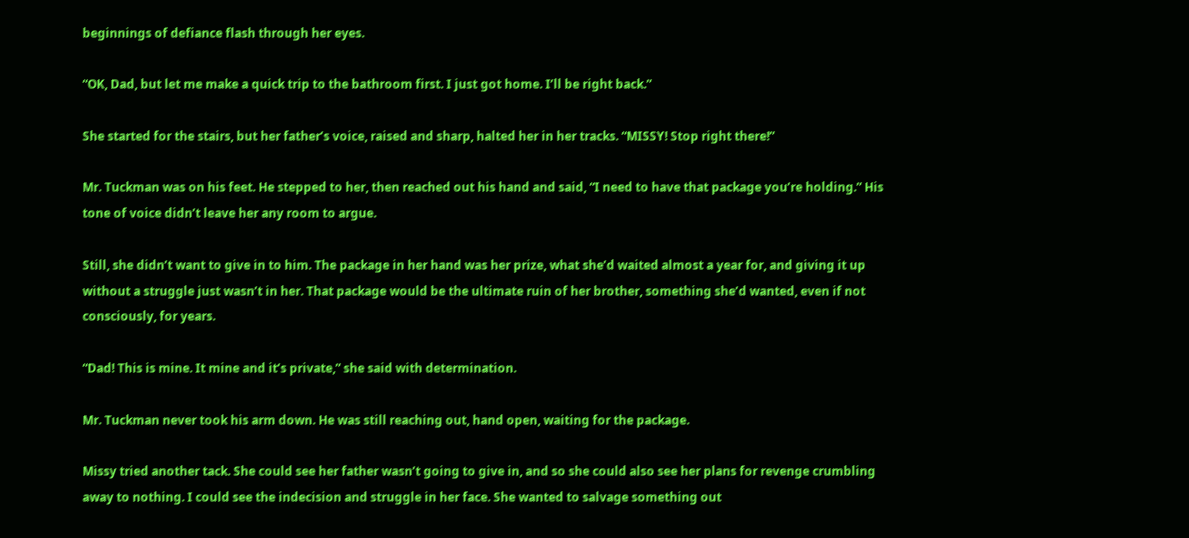beginnings of defiance flash through her eyes.

“OK, Dad, but let me make a quick trip to the bathroom first. I just got home. I’ll be right back.”

She started for the stairs, but her father’s voice, raised and sharp, halted her in her tracks. “MISSY! Stop right there!”

Mr. Tuckman was on his feet. He stepped to her, then reached out his hand and said, “I need to have that package you’re holding.” His tone of voice didn’t leave her any room to argue.

Still, she didn’t want to give in to him. The package in her hand was her prize, what she’d waited almost a year for, and giving it up without a struggle just wasn’t in her. That package would be the ultimate ruin of her brother, something she’d wanted, even if not consciously, for years.

“Dad! This is mine. It mine and it’s private,” she said with determination.

Mr. Tuckman never took his arm down. He was still reaching out, hand open, waiting for the package.

Missy tried another tack. She could see her father wasn’t going to give in, and so she could also see her plans for revenge crumbling away to nothing. I could see the indecision and struggle in her face. She wanted to salvage something out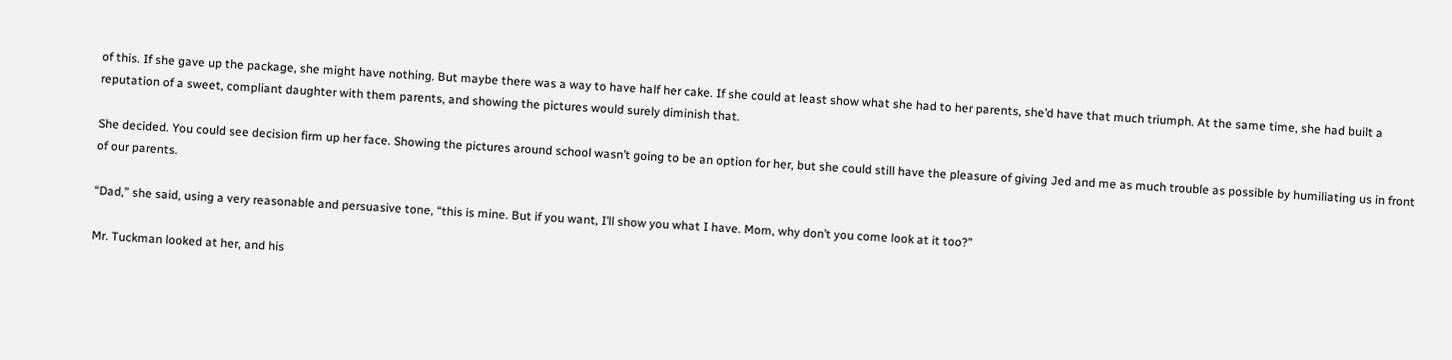of this. If she gave up the package, she might have nothing. But maybe there was a way to have half her cake. If she could at least show what she had to her parents, she’d have that much triumph. At the same time, she had built a reputation of a sweet, compliant daughter with them parents, and showing the pictures would surely diminish that.

She decided. You could see decision firm up her face. Showing the pictures around school wasn’t going to be an option for her, but she could still have the pleasure of giving Jed and me as much trouble as possible by humiliating us in front of our parents.

“Dad,” she said, using a very reasonable and persuasive tone, “this is mine. But if you want, I’ll show you what I have. Mom, why don’t you come look at it too?”

Mr. Tuckman looked at her, and his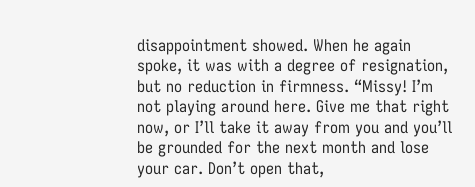disappointment showed. When he again spoke, it was with a degree of resignation, but no reduction in firmness. “Missy! I’m not playing around here. Give me that right now, or I’ll take it away from you and you’ll be grounded for the next month and lose your car. Don’t open that,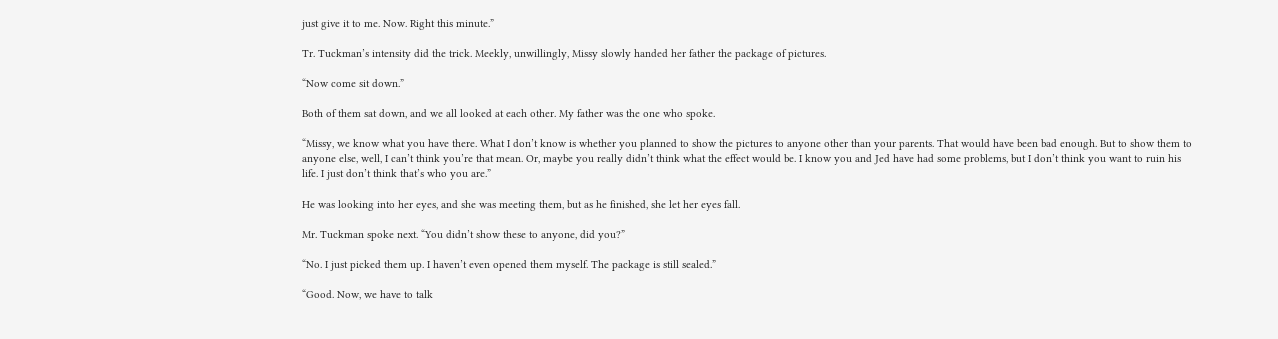just give it to me. Now. Right this minute.”

Tr. Tuckman’s intensity did the trick. Meekly, unwillingly, Missy slowly handed her father the package of pictures.

“Now come sit down.”

Both of them sat down, and we all looked at each other. My father was the one who spoke.

“Missy, we know what you have there. What I don’t know is whether you planned to show the pictures to anyone other than your parents. That would have been bad enough. But to show them to anyone else, well, I can’t think you’re that mean. Or, maybe you really didn’t think what the effect would be. I know you and Jed have had some problems, but I don’t think you want to ruin his life. I just don’t think that’s who you are.”

He was looking into her eyes, and she was meeting them, but as he finished, she let her eyes fall.

Mr. Tuckman spoke next. “You didn’t show these to anyone, did you?”

“No. I just picked them up. I haven’t even opened them myself. The package is still sealed.”

“Good. Now, we have to talk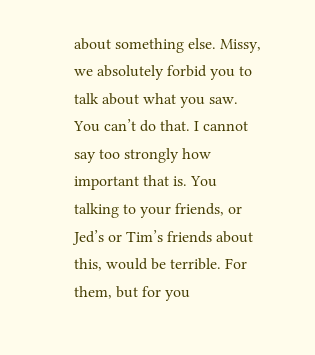about something else. Missy, we absolutely forbid you to talk about what you saw. You can’t do that. I cannot say too strongly how important that is. You talking to your friends, or Jed’s or Tim’s friends about this, would be terrible. For them, but for you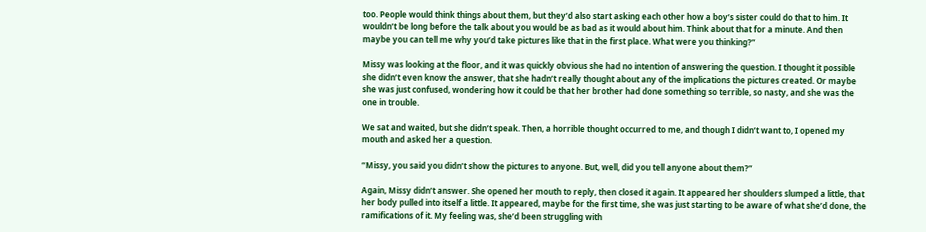too. People would think things about them, but they’d also start asking each other how a boy’s sister could do that to him. It wouldn’t be long before the talk about you would be as bad as it would about him. Think about that for a minute. And then maybe you can tell me why you’d take pictures like that in the first place. What were you thinking?”

Missy was looking at the floor, and it was quickly obvious she had no intention of answering the question. I thought it possible she didn’t even know the answer, that she hadn’t really thought about any of the implications the pictures created. Or maybe she was just confused, wondering how it could be that her brother had done something so terrible, so nasty, and she was the one in trouble.

We sat and waited, but she didn’t speak. Then, a horrible thought occurred to me, and though I didn’t want to, I opened my mouth and asked her a question.

“Missy, you said you didn’t show the pictures to anyone. But, well, did you tell anyone about them?”

Again, Missy didn’t answer. She opened her mouth to reply, then closed it again. It appeared her shoulders slumped a little, that her body pulled into itself a little. It appeared, maybe for the first time, she was just starting to be aware of what she’d done, the ramifications of it. My feeling was, she’d been struggling with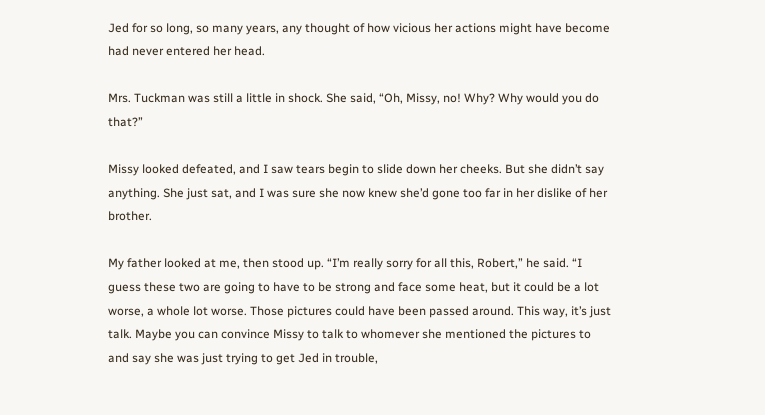Jed for so long, so many years, any thought of how vicious her actions might have become had never entered her head.

Mrs. Tuckman was still a little in shock. She said, “Oh, Missy, no! Why? Why would you do that?”

Missy looked defeated, and I saw tears begin to slide down her cheeks. But she didn’t say anything. She just sat, and I was sure she now knew she’d gone too far in her dislike of her brother.

My father looked at me, then stood up. “I’m really sorry for all this, Robert,” he said. “I guess these two are going to have to be strong and face some heat, but it could be a lot worse, a whole lot worse. Those pictures could have been passed around. This way, it’s just talk. Maybe you can convince Missy to talk to whomever she mentioned the pictures to and say she was just trying to get Jed in trouble,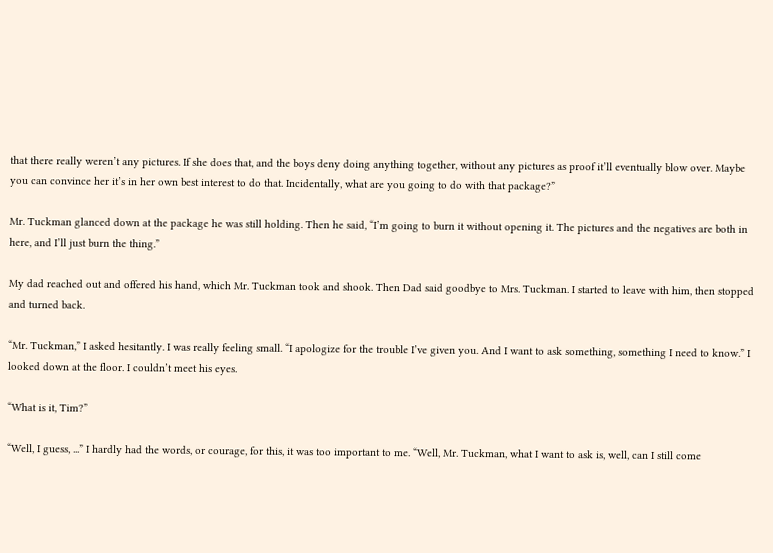that there really weren’t any pictures. If she does that, and the boys deny doing anything together, without any pictures as proof it’ll eventually blow over. Maybe you can convince her it’s in her own best interest to do that. Incidentally, what are you going to do with that package?”

Mr. Tuckman glanced down at the package he was still holding. Then he said, “I’m going to burn it without opening it. The pictures and the negatives are both in here, and I’ll just burn the thing.”

My dad reached out and offered his hand, which Mr. Tuckman took and shook. Then Dad said goodbye to Mrs. Tuckman. I started to leave with him, then stopped and turned back.

“Mr. Tuckman,” I asked hesitantly. I was really feeling small. “I apologize for the trouble I’ve given you. And I want to ask something, something I need to know.” I looked down at the floor. I couldn’t meet his eyes.

“What is it, Tim?”

“Well, I guess, ...” I hardly had the words, or courage, for this, it was too important to me. “Well, Mr. Tuckman, what I want to ask is, well, can I still come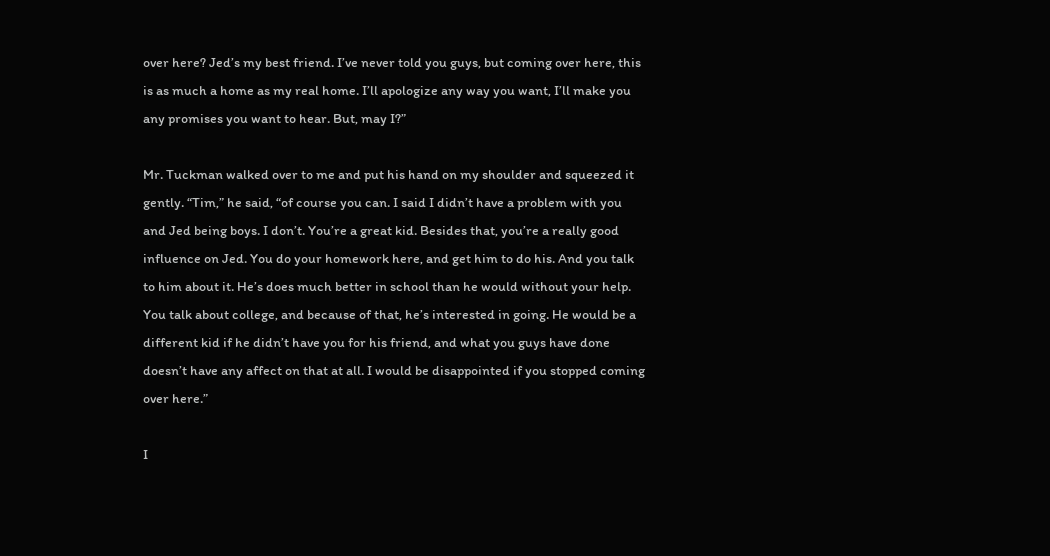over here? Jed’s my best friend. I’ve never told you guys, but coming over here, this is as much a home as my real home. I’ll apologize any way you want, I’ll make you any promises you want to hear. But, may I?”

Mr. Tuckman walked over to me and put his hand on my shoulder and squeezed it gently. “Tim,” he said, “of course you can. I said I didn’t have a problem with you and Jed being boys. I don’t. You’re a great kid. Besides that, you’re a really good influence on Jed. You do your homework here, and get him to do his. And you talk to him about it. He’s does much better in school than he would without your help. You talk about college, and because of that, he’s interested in going. He would be a different kid if he didn’t have you for his friend, and what you guys have done doesn’t have any affect on that at all. I would be disappointed if you stopped coming over here.”

I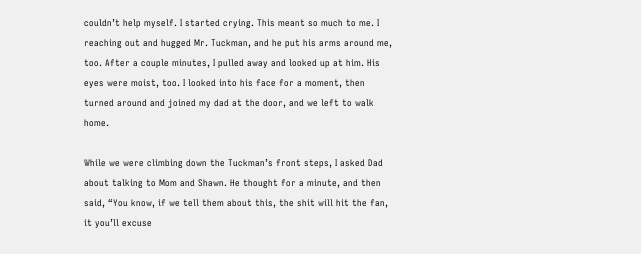couldn’t help myself. I started crying. This meant so much to me. I reaching out and hugged Mr. Tuckman, and he put his arms around me, too. After a couple minutes, I pulled away and looked up at him. His eyes were moist, too. I looked into his face for a moment, then turned around and joined my dad at the door, and we left to walk home.

While we were climbing down the Tuckman’s front steps, I asked Dad about talking to Mom and Shawn. He thought for a minute, and then said, “You know, if we tell them about this, the shit will hit the fan, it you’ll excuse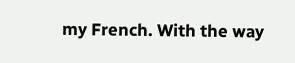my French. With the way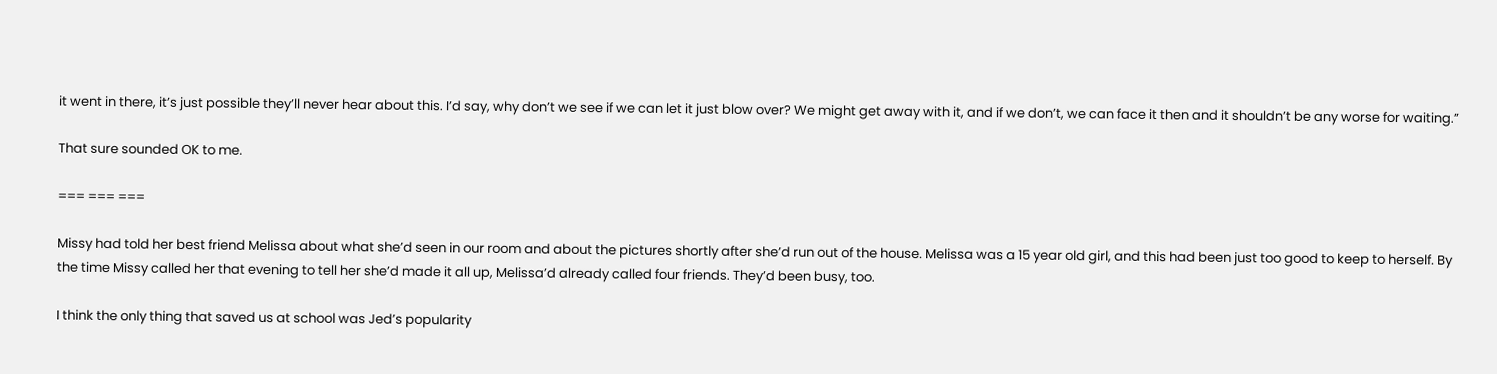it went in there, it’s just possible they’ll never hear about this. I’d say, why don’t we see if we can let it just blow over? We might get away with it, and if we don’t, we can face it then and it shouldn’t be any worse for waiting.”

That sure sounded OK to me.

=== === ===

Missy had told her best friend Melissa about what she’d seen in our room and about the pictures shortly after she’d run out of the house. Melissa was a 15 year old girl, and this had been just too good to keep to herself. By the time Missy called her that evening to tell her she’d made it all up, Melissa’d already called four friends. They’d been busy, too.

I think the only thing that saved us at school was Jed’s popularity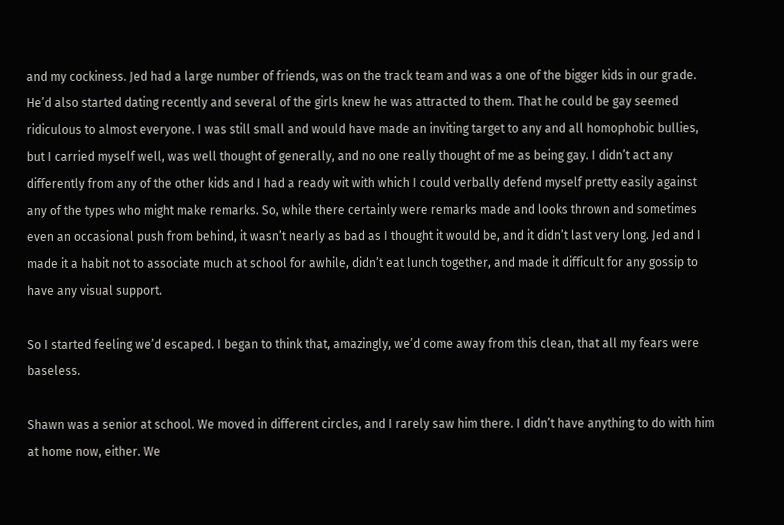and my cockiness. Jed had a large number of friends, was on the track team and was a one of the bigger kids in our grade. He’d also started dating recently and several of the girls knew he was attracted to them. That he could be gay seemed ridiculous to almost everyone. I was still small and would have made an inviting target to any and all homophobic bullies, but I carried myself well, was well thought of generally, and no one really thought of me as being gay. I didn’t act any differently from any of the other kids and I had a ready wit with which I could verbally defend myself pretty easily against any of the types who might make remarks. So, while there certainly were remarks made and looks thrown and sometimes even an occasional push from behind, it wasn’t nearly as bad as I thought it would be, and it didn’t last very long. Jed and I made it a habit not to associate much at school for awhile, didn’t eat lunch together, and made it difficult for any gossip to have any visual support.

So I started feeling we’d escaped. I began to think that, amazingly, we’d come away from this clean, that all my fears were baseless.

Shawn was a senior at school. We moved in different circles, and I rarely saw him there. I didn’t have anything to do with him at home now, either. We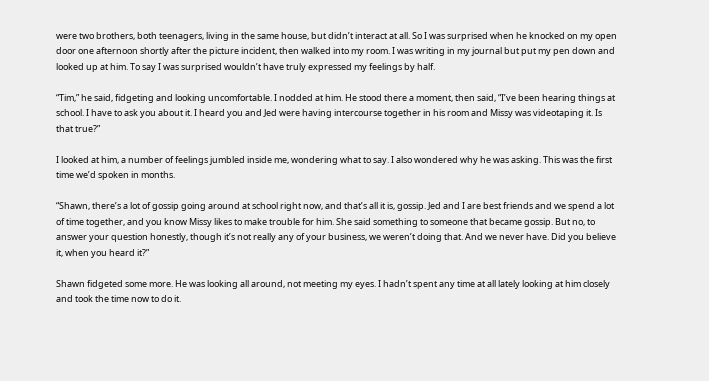were two brothers, both teenagers, living in the same house, but didn’t interact at all. So I was surprised when he knocked on my open door one afternoon shortly after the picture incident, then walked into my room. I was writing in my journal but put my pen down and looked up at him. To say I was surprised wouldn’t have truly expressed my feelings by half.

“Tim,” he said, fidgeting and looking uncomfortable. I nodded at him. He stood there a moment, then said, “I’ve been hearing things at school. I have to ask you about it. I heard you and Jed were having intercourse together in his room and Missy was videotaping it. Is that true?”

I looked at him, a number of feelings jumbled inside me, wondering what to say. I also wondered why he was asking. This was the first time we’d spoken in months.

“Shawn, there’s a lot of gossip going around at school right now, and that’s all it is, gossip. Jed and I are best friends and we spend a lot of time together, and you know Missy likes to make trouble for him. She said something to someone that became gossip. But no, to answer your question honestly, though it’s not really any of your business, we weren’t doing that. And we never have. Did you believe it, when you heard it?”

Shawn fidgeted some more. He was looking all around, not meeting my eyes. I hadn’t spent any time at all lately looking at him closely and took the time now to do it.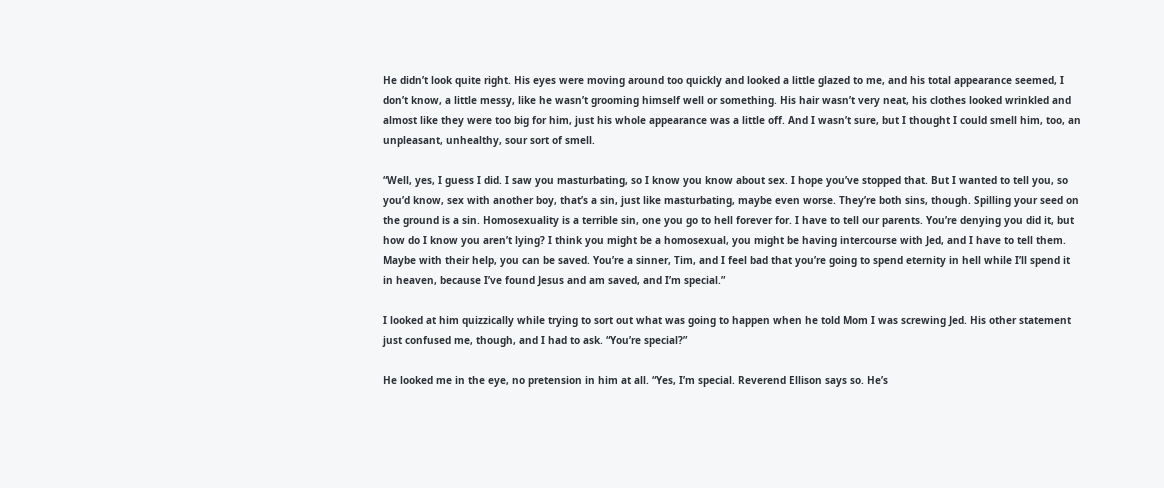He didn’t look quite right. His eyes were moving around too quickly and looked a little glazed to me, and his total appearance seemed, I don’t know, a little messy, like he wasn’t grooming himself well or something. His hair wasn’t very neat, his clothes looked wrinkled and almost like they were too big for him, just his whole appearance was a little off. And I wasn’t sure, but I thought I could smell him, too, an unpleasant, unhealthy, sour sort of smell.

“Well, yes, I guess I did. I saw you masturbating, so I know you know about sex. I hope you’ve stopped that. But I wanted to tell you, so you’d know, sex with another boy, that’s a sin, just like masturbating, maybe even worse. They’re both sins, though. Spilling your seed on the ground is a sin. Homosexuality is a terrible sin, one you go to hell forever for. I have to tell our parents. You’re denying you did it, but how do I know you aren’t lying? I think you might be a homosexual, you might be having intercourse with Jed, and I have to tell them. Maybe with their help, you can be saved. You’re a sinner, Tim, and I feel bad that you’re going to spend eternity in hell while I’ll spend it in heaven, because I’ve found Jesus and am saved, and I’m special.”

I looked at him quizzically while trying to sort out what was going to happen when he told Mom I was screwing Jed. His other statement just confused me, though, and I had to ask. “You’re special?”

He looked me in the eye, no pretension in him at all. “Yes, I’m special. Reverend Ellison says so. He’s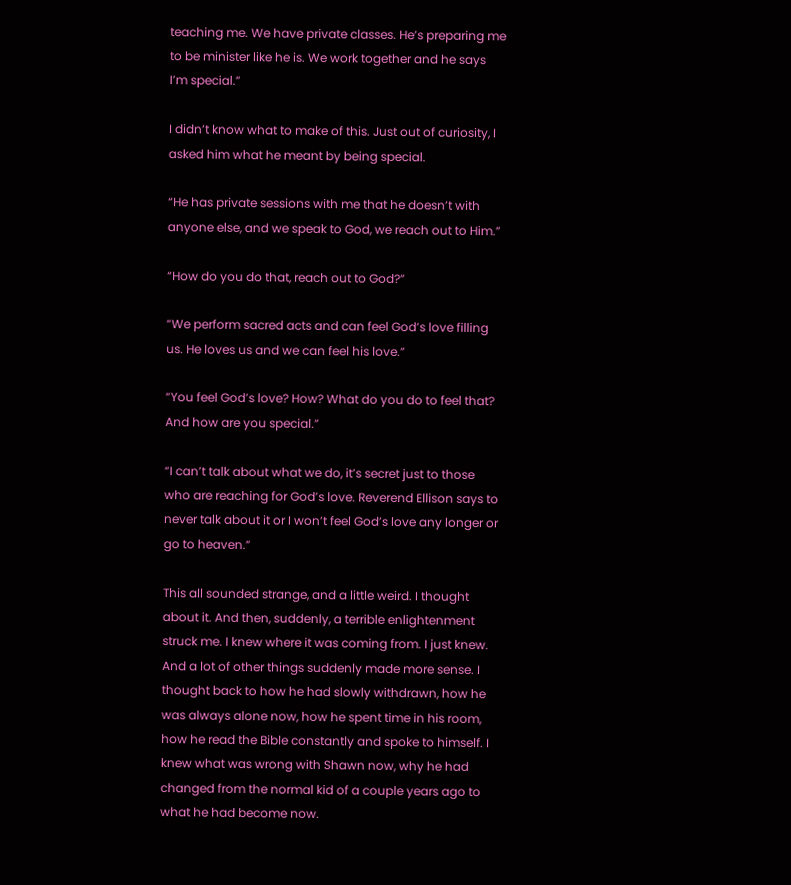teaching me. We have private classes. He’s preparing me to be minister like he is. We work together and he says I’m special.”

I didn’t know what to make of this. Just out of curiosity, I asked him what he meant by being special.

“He has private sessions with me that he doesn’t with anyone else, and we speak to God, we reach out to Him.”

“How do you do that, reach out to God?”

“We perform sacred acts and can feel God’s love filling us. He loves us and we can feel his love.”

“You feel God’s love? How? What do you do to feel that? And how are you special.”

“I can’t talk about what we do, it’s secret just to those who are reaching for God’s love. Reverend Ellison says to never talk about it or I won’t feel God’s love any longer or go to heaven.”

This all sounded strange, and a little weird. I thought about it. And then, suddenly, a terrible enlightenment struck me. I knew where it was coming from. I just knew. And a lot of other things suddenly made more sense. I thought back to how he had slowly withdrawn, how he was always alone now, how he spent time in his room, how he read the Bible constantly and spoke to himself. I knew what was wrong with Shawn now, why he had changed from the normal kid of a couple years ago to what he had become now.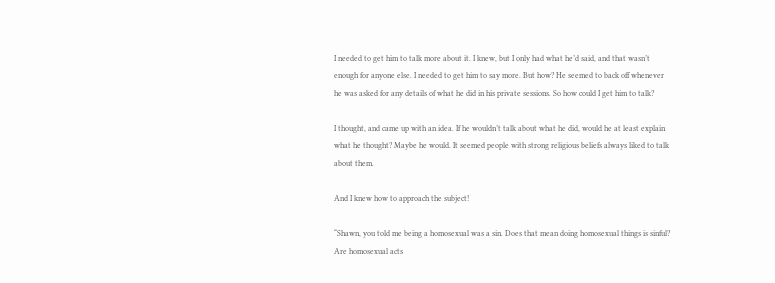I needed to get him to talk more about it. I knew, but I only had what he’d said, and that wasn’t enough for anyone else. I needed to get him to say more. But how? He seemed to back off whenever he was asked for any details of what he did in his private sessions. So how could I get him to talk?

I thought, and came up with an idea. If he wouldn’t talk about what he did, would he at least explain what he thought? Maybe he would. It seemed people with strong religious beliefs always liked to talk about them.

And I knew how to approach the subject!

“Shawn, you told me being a homosexual was a sin. Does that mean doing homosexual things is sinful? Are homosexual acts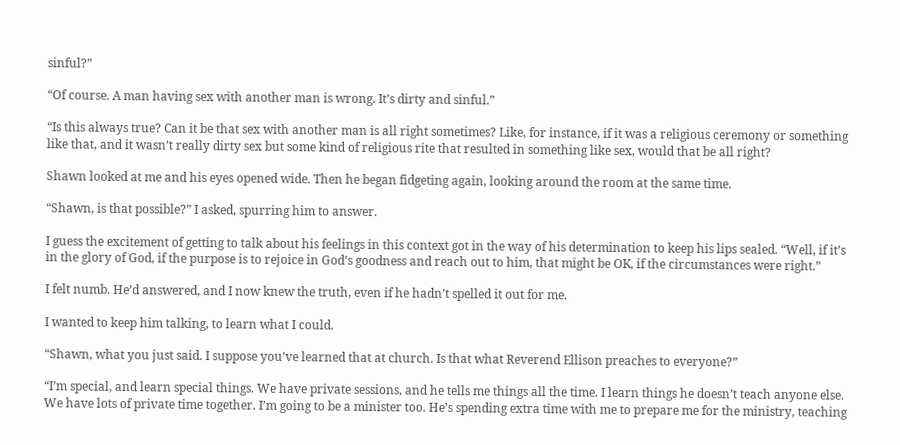sinful?”

“Of course. A man having sex with another man is wrong. It’s dirty and sinful.”

“Is this always true? Can it be that sex with another man is all right sometimes? Like, for instance, if it was a religious ceremony or something like that, and it wasn’t really dirty sex but some kind of religious rite that resulted in something like sex, would that be all right?

Shawn looked at me and his eyes opened wide. Then he began fidgeting again, looking around the room at the same time.

“Shawn, is that possible?” I asked, spurring him to answer.

I guess the excitement of getting to talk about his feelings in this context got in the way of his determination to keep his lips sealed. “Well, if it’s in the glory of God, if the purpose is to rejoice in God’s goodness and reach out to him, that might be OK, if the circumstances were right.”

I felt numb. He’d answered, and I now knew the truth, even if he hadn’t spelled it out for me.

I wanted to keep him talking, to learn what I could.

“Shawn, what you just said. I suppose you’ve learned that at church. Is that what Reverend Ellison preaches to everyone?”

“I’m special, and learn special things. We have private sessions, and he tells me things all the time. I learn things he doesn’t teach anyone else. We have lots of private time together. I’m going to be a minister too. He’s spending extra time with me to prepare me for the ministry, teaching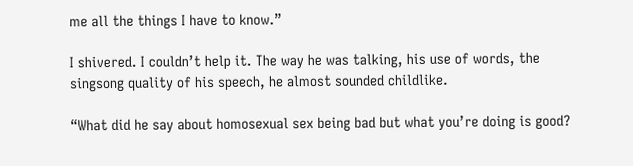me all the things I have to know.”

I shivered. I couldn’t help it. The way he was talking, his use of words, the singsong quality of his speech, he almost sounded childlike.

“What did he say about homosexual sex being bad but what you’re doing is good?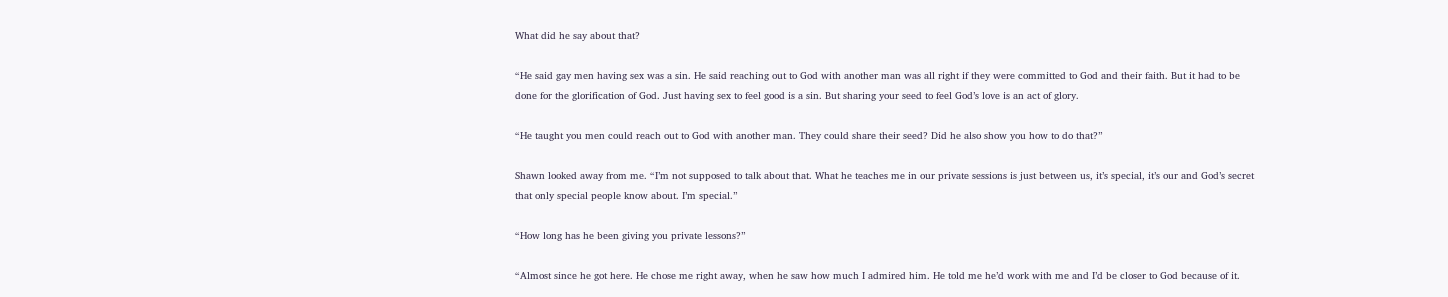What did he say about that?

“He said gay men having sex was a sin. He said reaching out to God with another man was all right if they were committed to God and their faith. But it had to be done for the glorification of God. Just having sex to feel good is a sin. But sharing your seed to feel God’s love is an act of glory.

“He taught you men could reach out to God with another man. They could share their seed? Did he also show you how to do that?”

Shawn looked away from me. “I’m not supposed to talk about that. What he teaches me in our private sessions is just between us, it’s special, it’s our and God’s secret that only special people know about. I’m special.”

“How long has he been giving you private lessons?”

“Almost since he got here. He chose me right away, when he saw how much I admired him. He told me he’d work with me and I’d be closer to God because of it.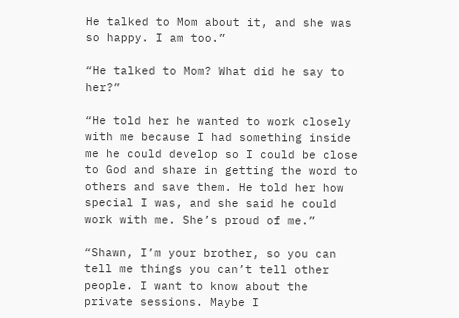He talked to Mom about it, and she was so happy. I am too.”

“He talked to Mom? What did he say to her?”

“He told her he wanted to work closely with me because I had something inside me he could develop so I could be close to God and share in getting the word to others and save them. He told her how special I was, and she said he could work with me. She’s proud of me.”

“Shawn, I’m your brother, so you can tell me things you can’t tell other people. I want to know about the private sessions. Maybe I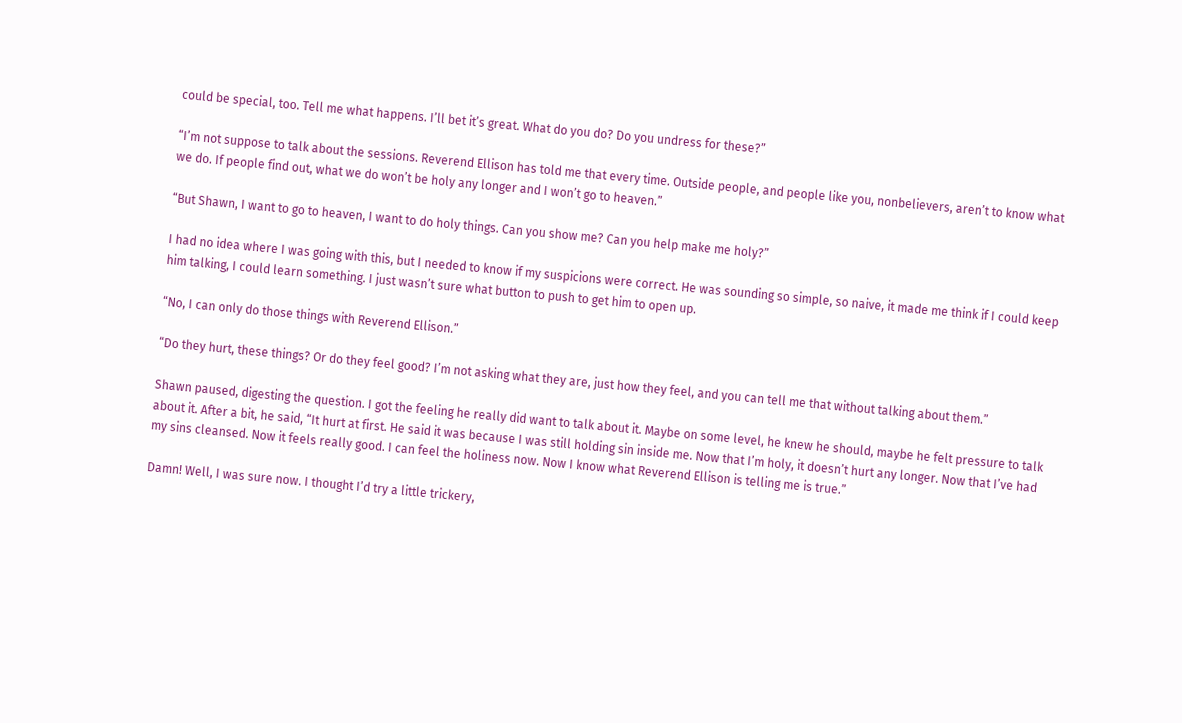could be special, too. Tell me what happens. I’ll bet it’s great. What do you do? Do you undress for these?”

“I’m not suppose to talk about the sessions. Reverend Ellison has told me that every time. Outside people, and people like you, nonbelievers, aren’t to know what we do. If people find out, what we do won’t be holy any longer and I won’t go to heaven.”

“But Shawn, I want to go to heaven, I want to do holy things. Can you show me? Can you help make me holy?”

I had no idea where I was going with this, but I needed to know if my suspicions were correct. He was sounding so simple, so naive, it made me think if I could keep him talking, I could learn something. I just wasn’t sure what button to push to get him to open up.

“No, I can only do those things with Reverend Ellison.”

“Do they hurt, these things? Or do they feel good? I’m not asking what they are, just how they feel, and you can tell me that without talking about them.”

Shawn paused, digesting the question. I got the feeling he really did want to talk about it. Maybe on some level, he knew he should, maybe he felt pressure to talk about it. After a bit, he said, “It hurt at first. He said it was because I was still holding sin inside me. Now that I’m holy, it doesn’t hurt any longer. Now that I’ve had my sins cleansed. Now it feels really good. I can feel the holiness now. Now I know what Reverend Ellison is telling me is true.”

Damn! Well, I was sure now. I thought I’d try a little trickery,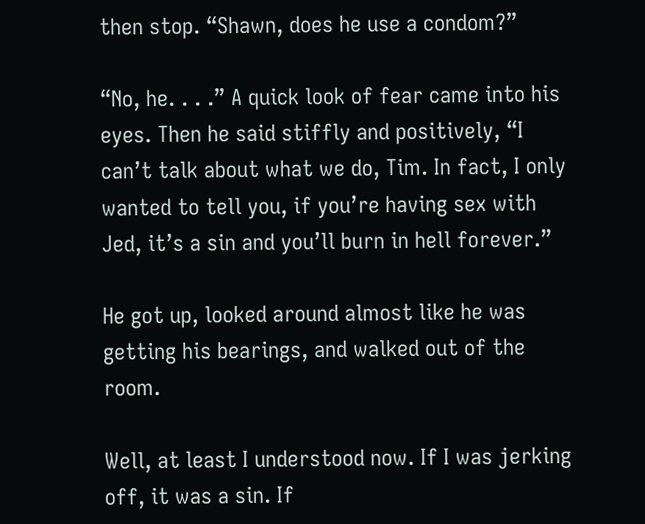then stop. “Shawn, does he use a condom?”

“No, he. . . .” A quick look of fear came into his eyes. Then he said stiffly and positively, “I can’t talk about what we do, Tim. In fact, I only wanted to tell you, if you’re having sex with Jed, it’s a sin and you’ll burn in hell forever.”

He got up, looked around almost like he was getting his bearings, and walked out of the room.

Well, at least I understood now. If I was jerking off, it was a sin. If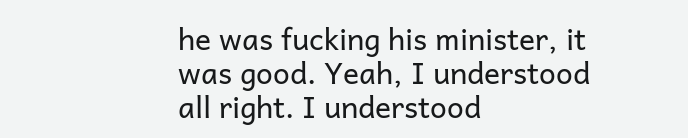he was fucking his minister, it was good. Yeah, I understood all right. I understood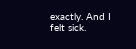exactly. And I felt sick.